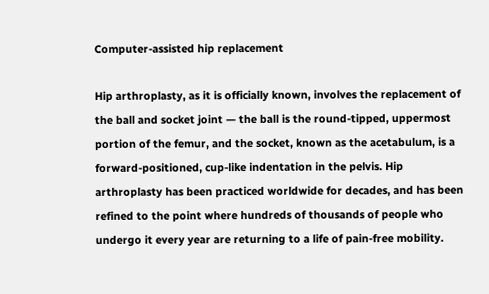Computer-assisted hip replacement

Hip arthroplasty, as it is officially known, involves the replacement of the ball and socket joint — the ball is the round-tipped, uppermost portion of the femur, and the socket, known as the acetabulum, is a forward-positioned, cup-like indentation in the pelvis. Hip arthroplasty has been practiced worldwide for decades, and has been refined to the point where hundreds of thousands of people who undergo it every year are returning to a life of pain-free mobility.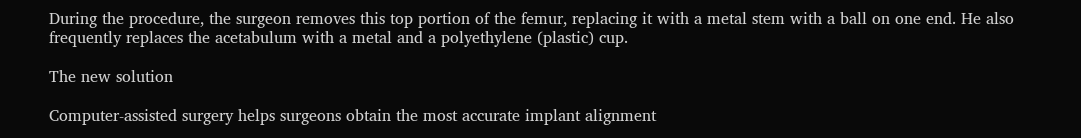During the procedure, the surgeon removes this top portion of the femur, replacing it with a metal stem with a ball on one end. He also frequently replaces the acetabulum with a metal and a polyethylene (plastic) cup.

The new solution

Computer-assisted surgery helps surgeons obtain the most accurate implant alignment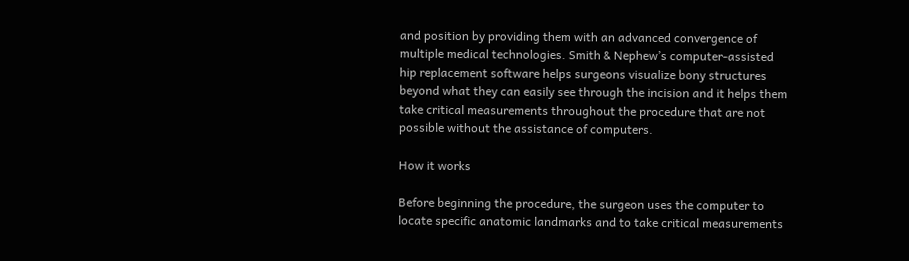and position by providing them with an advanced convergence of multiple medical technologies. Smith & Nephew’s computer-assisted hip replacement software helps surgeons visualize bony structures beyond what they can easily see through the incision and it helps them take critical measurements throughout the procedure that are not possible without the assistance of computers.

How it works

Before beginning the procedure, the surgeon uses the computer to locate specific anatomic landmarks and to take critical measurements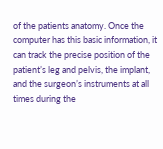of the patients anatomy. Once the computer has this basic information, it can track the precise position of the patient’s leg and pelvis, the implant, and the surgeon’s instruments at all times during the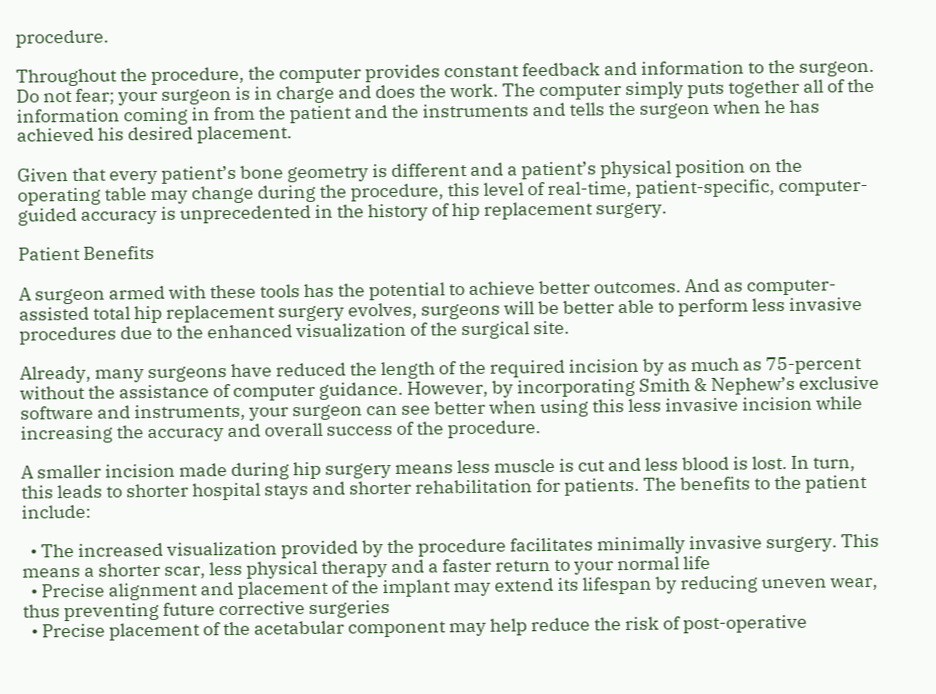procedure.

Throughout the procedure, the computer provides constant feedback and information to the surgeon. Do not fear; your surgeon is in charge and does the work. The computer simply puts together all of the information coming in from the patient and the instruments and tells the surgeon when he has achieved his desired placement.

Given that every patient’s bone geometry is different and a patient’s physical position on the operating table may change during the procedure, this level of real-time, patient-specific, computer-guided accuracy is unprecedented in the history of hip replacement surgery.

Patient Benefits

A surgeon armed with these tools has the potential to achieve better outcomes. And as computer-assisted total hip replacement surgery evolves, surgeons will be better able to perform less invasive procedures due to the enhanced visualization of the surgical site.

Already, many surgeons have reduced the length of the required incision by as much as 75-percent without the assistance of computer guidance. However, by incorporating Smith & Nephew’s exclusive software and instruments, your surgeon can see better when using this less invasive incision while increasing the accuracy and overall success of the procedure.

A smaller incision made during hip surgery means less muscle is cut and less blood is lost. In turn, this leads to shorter hospital stays and shorter rehabilitation for patients. The benefits to the patient include:

  • The increased visualization provided by the procedure facilitates minimally invasive surgery. This means a shorter scar, less physical therapy and a faster return to your normal life
  • Precise alignment and placement of the implant may extend its lifespan by reducing uneven wear, thus preventing future corrective surgeries
  • Precise placement of the acetabular component may help reduce the risk of post-operative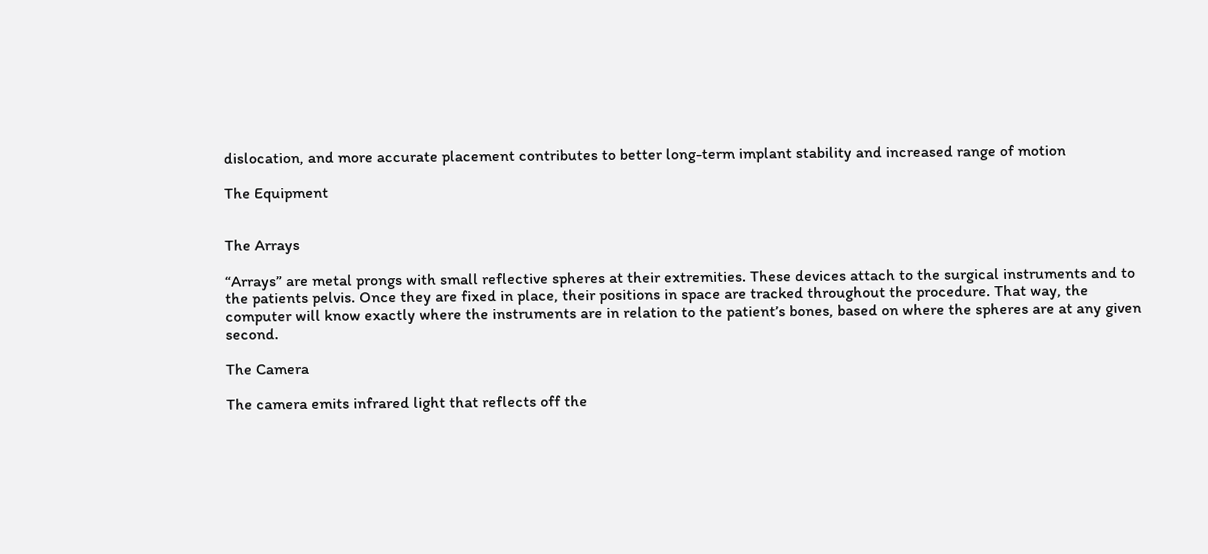dislocation, and more accurate placement contributes to better long-term implant stability and increased range of motion

The Equipment


The Arrays

“Arrays” are metal prongs with small reflective spheres at their extremities. These devices attach to the surgical instruments and to the patients pelvis. Once they are fixed in place, their positions in space are tracked throughout the procedure. That way, the computer will know exactly where the instruments are in relation to the patient’s bones, based on where the spheres are at any given second.

The Camera

The camera emits infrared light that reflects off the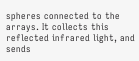spheres connected to the arrays. It collects this reflected infrared light, and sends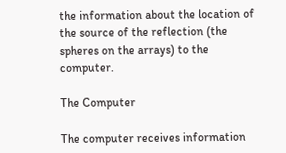the information about the location of the source of the reflection (the spheres on the arrays) to the computer.

The Computer

The computer receives information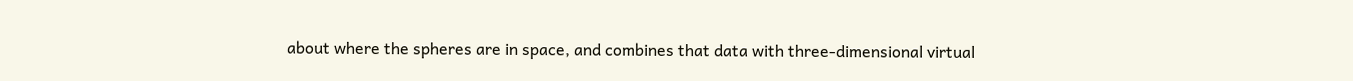about where the spheres are in space, and combines that data with three-dimensional virtual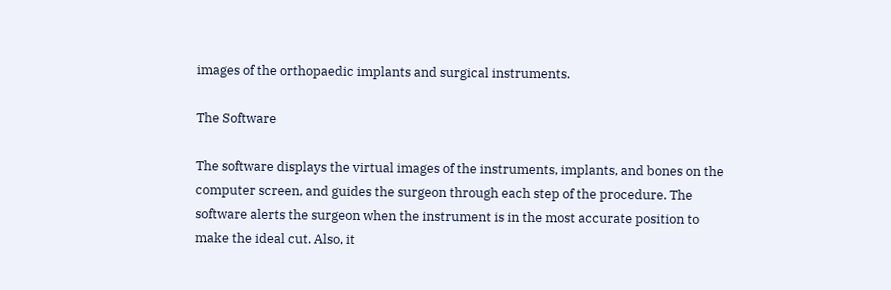images of the orthopaedic implants and surgical instruments.

The Software

The software displays the virtual images of the instruments, implants, and bones on the computer screen, and guides the surgeon through each step of the procedure. The software alerts the surgeon when the instrument is in the most accurate position to make the ideal cut. Also, it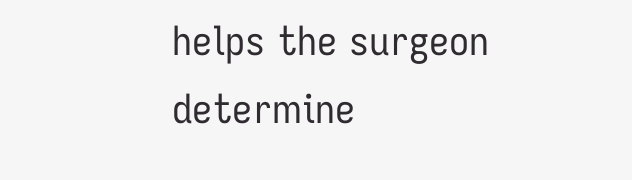helps the surgeon determine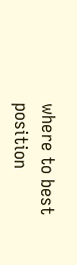where to best position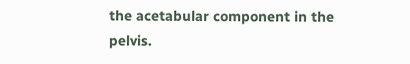the acetabular component in the pelvis.